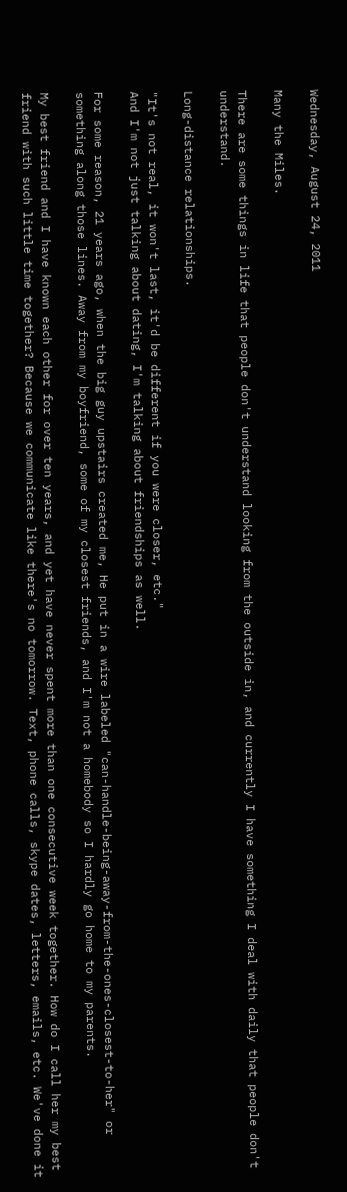Wednesday, August 24, 2011

Many the Miles.

There are some things in life that people don't understand looking from the outside in, and currently I have something I deal with daily that people don't understand.

Long-distance relationships.

"It's not real, it won't last, it'd be different if you were closer, etc."
And I'm not just talking about dating, I'm talking about friendships as well.

For some reason, 21 years ago, when the big guy upstairs created me, He put in a wire labeled "can-handle-being-away-from-the-ones-closest-to-her" or something along those lines. Away from my boyfriend, some of my closest friends, and I'm not a homebody so I hardly go home to my parents.

My best friend and I have known each other for over ten years, and yet have never spent more than one consecutive week together. How do I call her my best friend with such little time together? Because we communicate like there's no tomorrow. Text, phone calls, skype dates, letters, emails, etc. We've done it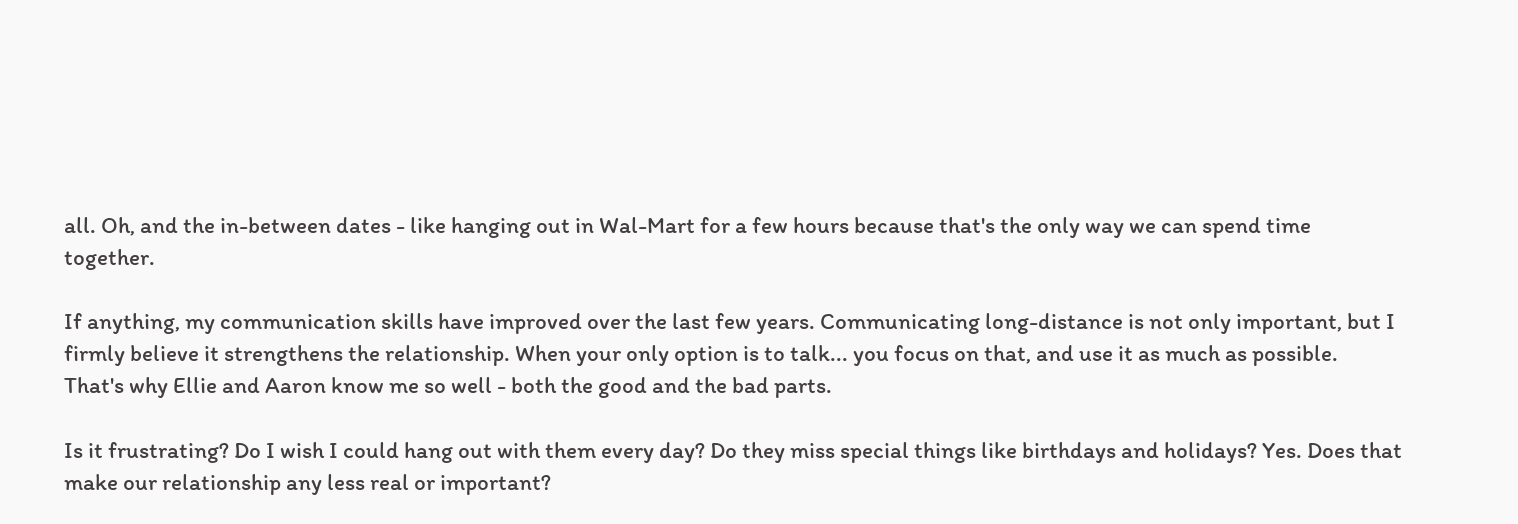all. Oh, and the in-between dates - like hanging out in Wal-Mart for a few hours because that's the only way we can spend time together.

If anything, my communication skills have improved over the last few years. Communicating long-distance is not only important, but I firmly believe it strengthens the relationship. When your only option is to talk... you focus on that, and use it as much as possible. That's why Ellie and Aaron know me so well - both the good and the bad parts.

Is it frustrating? Do I wish I could hang out with them every day? Do they miss special things like birthdays and holidays? Yes. Does that make our relationship any less real or important?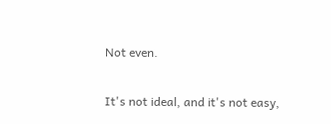Not even.

It's not ideal, and it's not easy,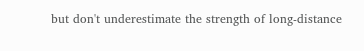but don't underestimate the strength of long-distance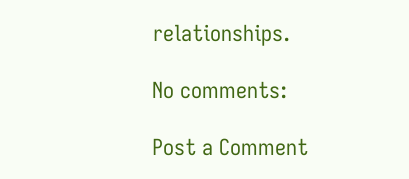relationships.

No comments:

Post a Comment